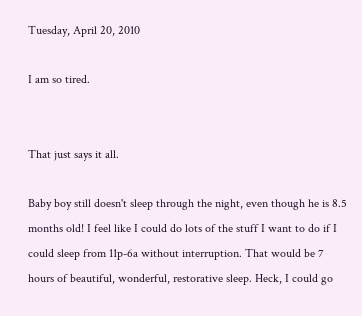Tuesday, April 20, 2010

I am so tired.


That just says it all.

Baby boy still doesn't sleep through the night, even though he is 8.5 months old! I feel like I could do lots of the stuff I want to do if I could sleep from 11p-6a without interruption. That would be 7 hours of beautiful, wonderful, restorative sleep. Heck, I could go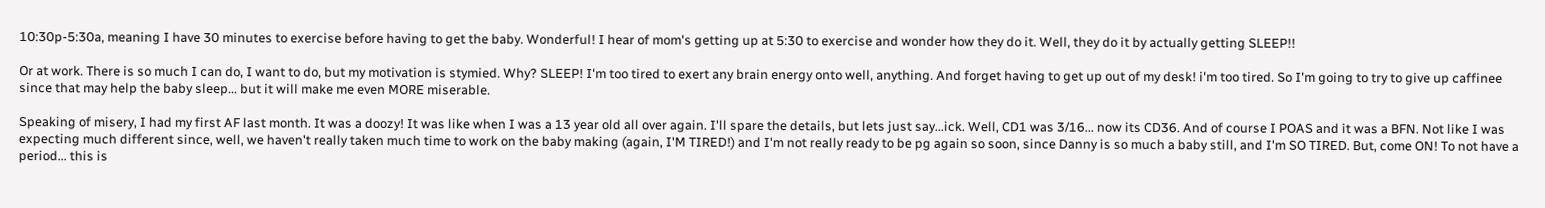10:30p-5:30a, meaning I have 30 minutes to exercise before having to get the baby. Wonderful! I hear of mom's getting up at 5:30 to exercise and wonder how they do it. Well, they do it by actually getting SLEEP!!

Or at work. There is so much I can do, I want to do, but my motivation is stymied. Why? SLEEP! I'm too tired to exert any brain energy onto well, anything. And forget having to get up out of my desk! i'm too tired. So I'm going to try to give up caffinee since that may help the baby sleep... but it will make me even MORE miserable.

Speaking of misery, I had my first AF last month. It was a doozy! It was like when I was a 13 year old all over again. I'll spare the details, but lets just say...ick. Well, CD1 was 3/16... now its CD36. And of course I POAS and it was a BFN. Not like I was expecting much different since, well, we haven't really taken much time to work on the baby making (again, I'M TIRED!) and I'm not really ready to be pg again so soon, since Danny is so much a baby still, and I'm SO TIRED. But, come ON! To not have a period... this is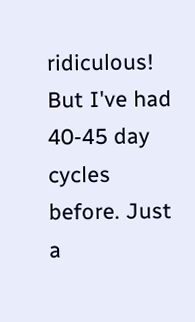ridiculous! But I've had 40-45 day cycles before. Just a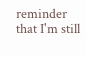reminder that I'm still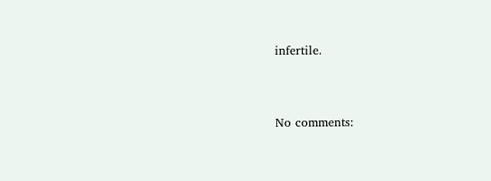infertile.


No comments: